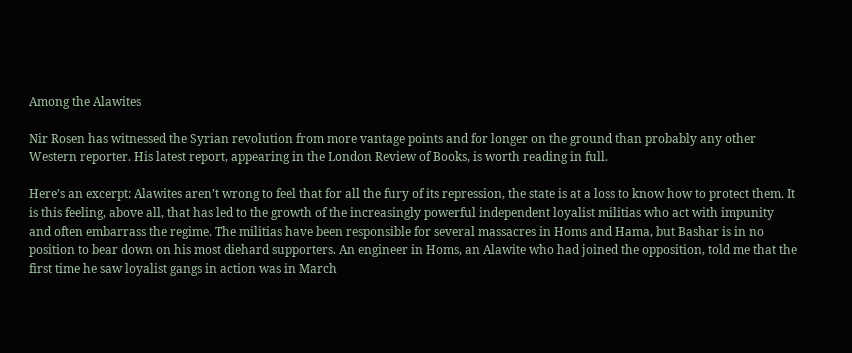Among the Alawites

Nir Rosen has witnessed the Syrian revolution from more vantage points and for longer on the ground than probably any other Western reporter. His latest report, appearing in the London Review of Books, is worth reading in full.

Here’s an excerpt: Alawites aren’t wrong to feel that for all the fury of its repression, the state is at a loss to know how to protect them. It is this feeling, above all, that has led to the growth of the increasingly powerful independent loyalist militias who act with impunity and often embarrass the regime. The militias have been responsible for several massacres in Homs and Hama, but Bashar is in no position to bear down on his most diehard supporters. An engineer in Homs, an Alawite who had joined the opposition, told me that the first time he saw loyalist gangs in action was in March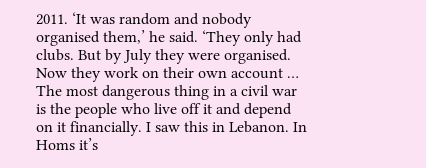2011. ‘It was random and nobody organised them,’ he said. ‘They only had clubs. But by July they were organised. Now they work on their own account … The most dangerous thing in a civil war is the people who live off it and depend on it financially. I saw this in Lebanon. In Homs it’s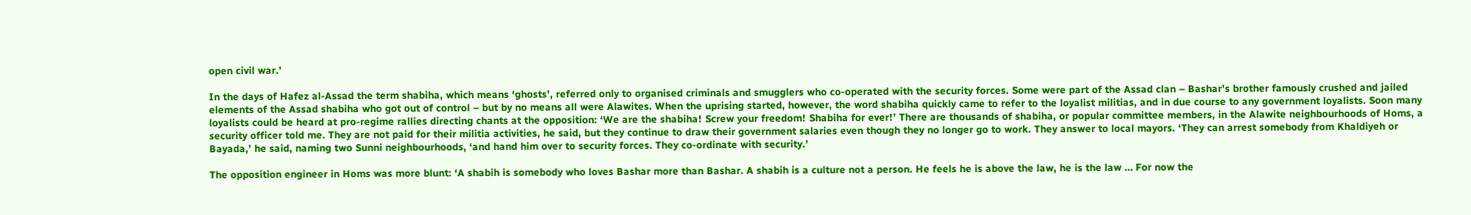open civil war.’

In the days of Hafez al-Assad the term shabiha, which means ‘ghosts’, referred only to organised criminals and smugglers who co-operated with the security forces. Some were part of the Assad clan – Bashar’s brother famously crushed and jailed elements of the Assad shabiha who got out of control – but by no means all were Alawites. When the uprising started, however, the word shabiha quickly came to refer to the loyalist militias, and in due course to any government loyalists. Soon many loyalists could be heard at pro-regime rallies directing chants at the opposition: ‘We are the shabiha! Screw your freedom! Shabiha for ever!’ There are thousands of shabiha, or popular committee members, in the Alawite neighbourhoods of Homs, a security officer told me. They are not paid for their militia activities, he said, but they continue to draw their government salaries even though they no longer go to work. They answer to local mayors. ‘They can arrest somebody from Khaldiyeh or Bayada,’ he said, naming two Sunni neighbourhoods, ‘and hand him over to security forces. They co-ordinate with security.’

The opposition engineer in Homs was more blunt: ‘A shabih is somebody who loves Bashar more than Bashar. A shabih is a culture not a person. He feels he is above the law, he is the law … For now the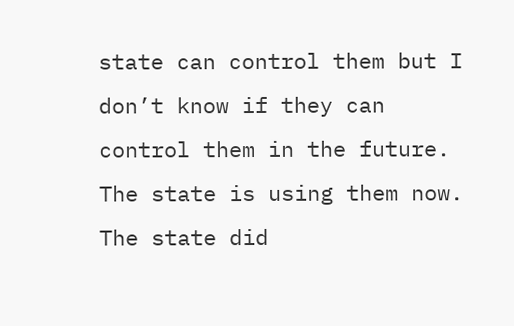state can control them but I don’t know if they can control them in the future. The state is using them now. The state did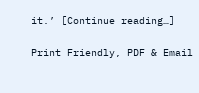it.’ [Continue reading…]

Print Friendly, PDF & Email